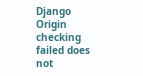Django Origin checking failed does not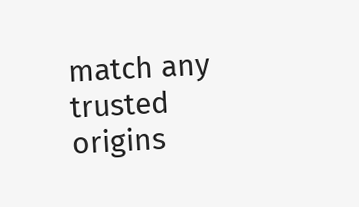match any trusted origins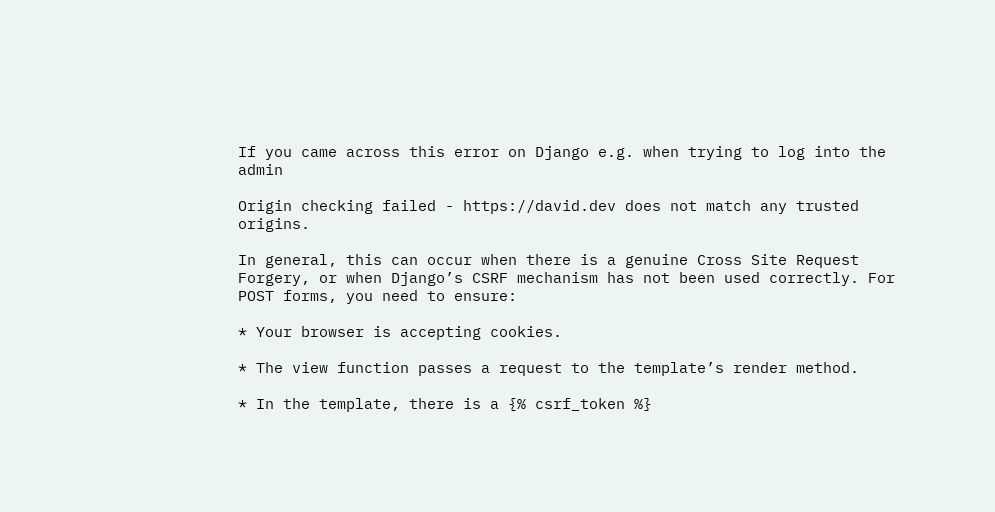If you came across this error on Django e.g. when trying to log into the admin

Origin checking failed - https://david.dev does not match any trusted origins.

In general, this can occur when there is a genuine Cross Site Request Forgery, or when Django’s CSRF mechanism has not been used correctly. For POST forms, you need to ensure:

* Your browser is accepting cookies.

* The view function passes a request to the template’s render method.

* In the template, there is a {% csrf_token %}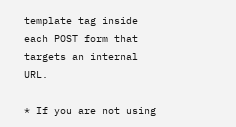template tag inside each POST form that targets an internal URL.

* If you are not using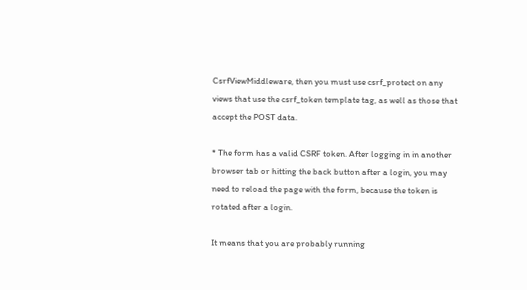CsrfViewMiddleware, then you must use csrf_protect on any views that use the csrf_token template tag, as well as those that accept the POST data.

* The form has a valid CSRF token. After logging in in another browser tab or hitting the back button after a login, you may need to reload the page with the form, because the token is rotated after a login.

It means that you are probably running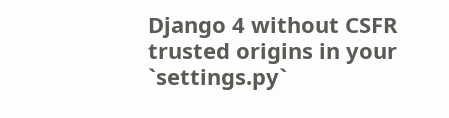Django 4 without CSFR trusted origins in your `settings.py`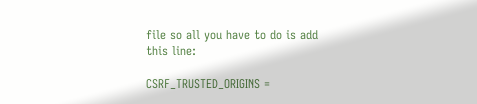file so all you have to do is add this line:

CSRF_TRUSTED_ORIGINS =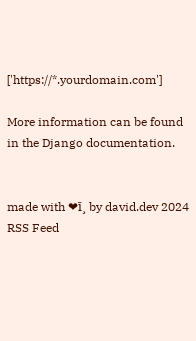['https://*.yourdomain.com']

More information can be found in the Django documentation.


made with ❤ī¸ by david.dev 2024 RSS Feed